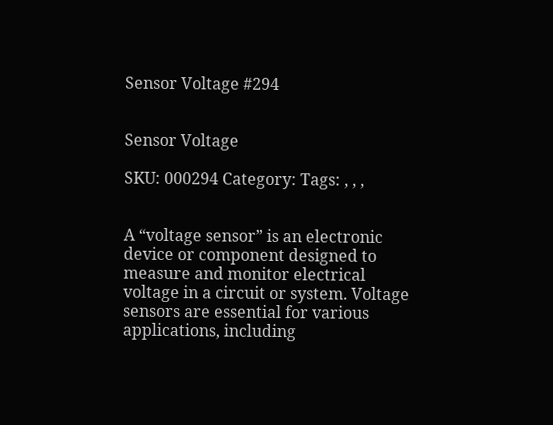Sensor Voltage #294


Sensor Voltage

SKU: 000294 Category: Tags: , , ,


A “voltage sensor” is an electronic device or component designed to measure and monitor electrical voltage in a circuit or system. Voltage sensors are essential for various applications, including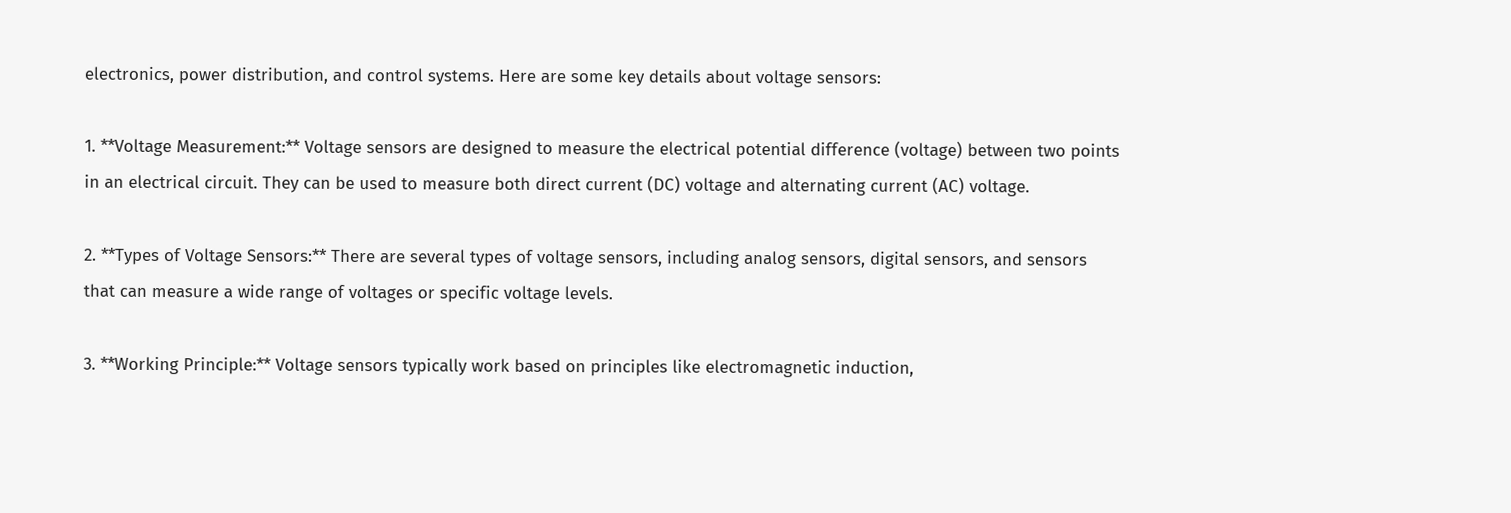electronics, power distribution, and control systems. Here are some key details about voltage sensors:

1. **Voltage Measurement:** Voltage sensors are designed to measure the electrical potential difference (voltage) between two points in an electrical circuit. They can be used to measure both direct current (DC) voltage and alternating current (AC) voltage.

2. **Types of Voltage Sensors:** There are several types of voltage sensors, including analog sensors, digital sensors, and sensors that can measure a wide range of voltages or specific voltage levels.

3. **Working Principle:** Voltage sensors typically work based on principles like electromagnetic induction,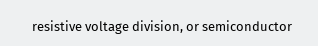resistive voltage division, or semiconductor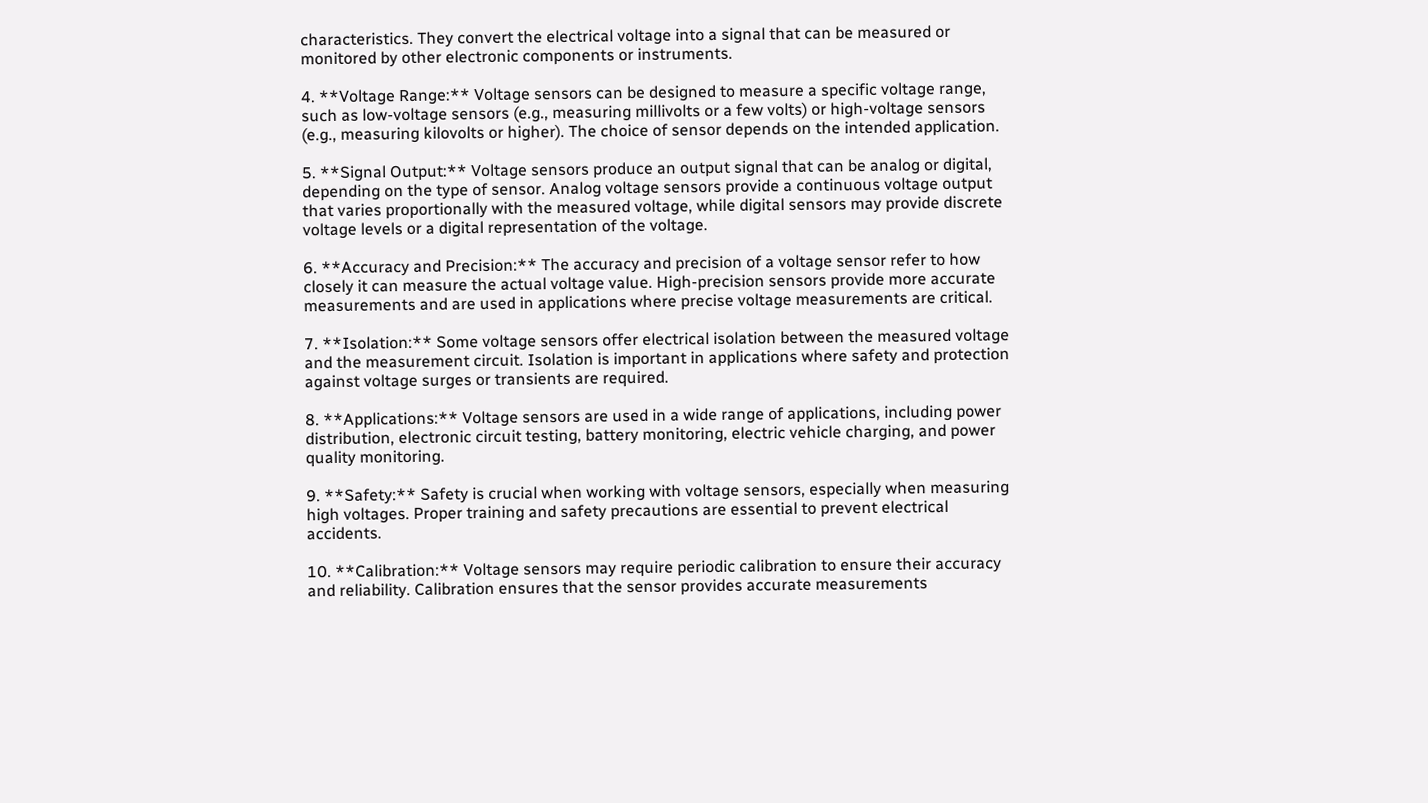characteristics. They convert the electrical voltage into a signal that can be measured or monitored by other electronic components or instruments.

4. **Voltage Range:** Voltage sensors can be designed to measure a specific voltage range, such as low-voltage sensors (e.g., measuring millivolts or a few volts) or high-voltage sensors (e.g., measuring kilovolts or higher). The choice of sensor depends on the intended application.

5. **Signal Output:** Voltage sensors produce an output signal that can be analog or digital, depending on the type of sensor. Analog voltage sensors provide a continuous voltage output that varies proportionally with the measured voltage, while digital sensors may provide discrete voltage levels or a digital representation of the voltage.

6. **Accuracy and Precision:** The accuracy and precision of a voltage sensor refer to how closely it can measure the actual voltage value. High-precision sensors provide more accurate measurements and are used in applications where precise voltage measurements are critical.

7. **Isolation:** Some voltage sensors offer electrical isolation between the measured voltage and the measurement circuit. Isolation is important in applications where safety and protection against voltage surges or transients are required.

8. **Applications:** Voltage sensors are used in a wide range of applications, including power distribution, electronic circuit testing, battery monitoring, electric vehicle charging, and power quality monitoring.

9. **Safety:** Safety is crucial when working with voltage sensors, especially when measuring high voltages. Proper training and safety precautions are essential to prevent electrical accidents.

10. **Calibration:** Voltage sensors may require periodic calibration to ensure their accuracy and reliability. Calibration ensures that the sensor provides accurate measurements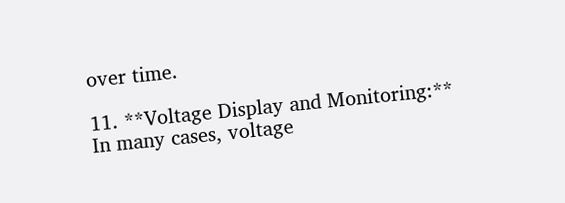over time.

11. **Voltage Display and Monitoring:** In many cases, voltage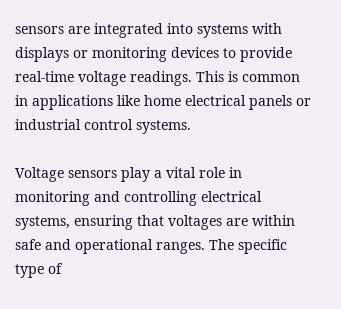sensors are integrated into systems with displays or monitoring devices to provide real-time voltage readings. This is common in applications like home electrical panels or industrial control systems.

Voltage sensors play a vital role in monitoring and controlling electrical systems, ensuring that voltages are within safe and operational ranges. The specific type of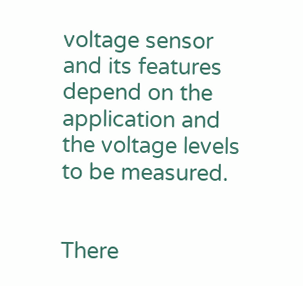voltage sensor and its features depend on the application and the voltage levels to be measured.


There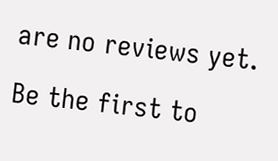are no reviews yet.

Be the first to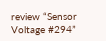review “Sensor Voltage #294”